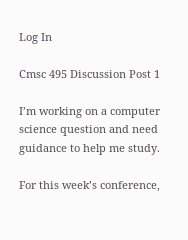Log In

Cmsc 495 Discussion Post 1

I’m working on a computer science question and need guidance to help me study.

For this week’s conference,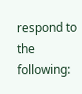respond to the following: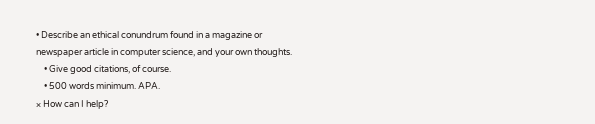• Describe an ethical conundrum found in a magazine or newspaper article in computer science, and your own thoughts.
    • Give good citations, of course.
    • 500 words minimum. APA.
× How can I help?